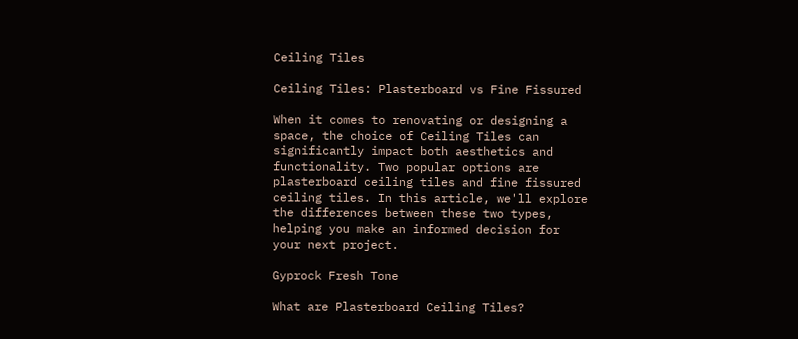Ceiling Tiles

Ceiling Tiles: Plasterboard vs Fine Fissured

When it comes to renovating or designing a space, the choice of Ceiling Tiles can significantly impact both aesthetics and functionality. Two popular options are plasterboard ceiling tiles and fine fissured ceiling tiles. In this article, we'll explore the differences between these two types, helping you make an informed decision for your next project.

Gyprock Fresh Tone

What are Plasterboard Ceiling Tiles?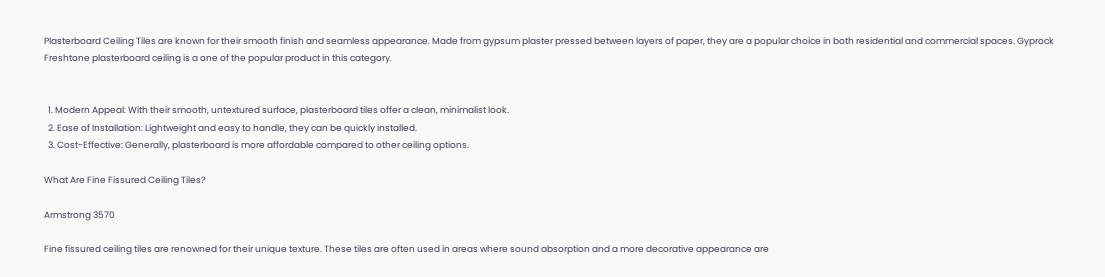Plasterboard Ceiling Tiles are known for their smooth finish and seamless appearance. Made from gypsum plaster pressed between layers of paper, they are a popular choice in both residential and commercial spaces. Gyprock Freshtone plasterboard ceiling is a one of the popular product in this category.


  1. Modern Appeal: With their smooth, untextured surface, plasterboard tiles offer a clean, minimalist look.
  2. Ease of Installation: Lightweight and easy to handle, they can be quickly installed.
  3. Cost-Effective: Generally, plasterboard is more affordable compared to other ceiling options.

What Are Fine Fissured Ceiling Tiles?

Armstrong 3570

Fine fissured ceiling tiles are renowned for their unique texture. These tiles are often used in areas where sound absorption and a more decorative appearance are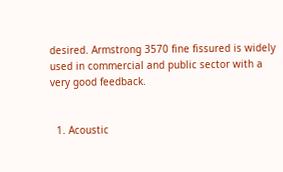desired. Armstrong 3570 fine fissured is widely used in commercial and public sector with a very good feedback.


  1. Acoustic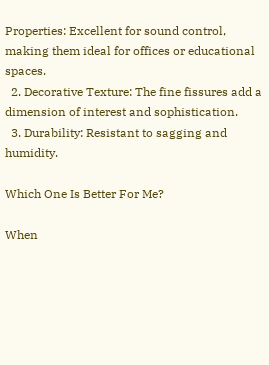Properties: Excellent for sound control, making them ideal for offices or educational spaces.
  2. Decorative Texture: The fine fissures add a dimension of interest and sophistication.
  3. Durability: Resistant to sagging and humidity.

Which One Is Better For Me?

When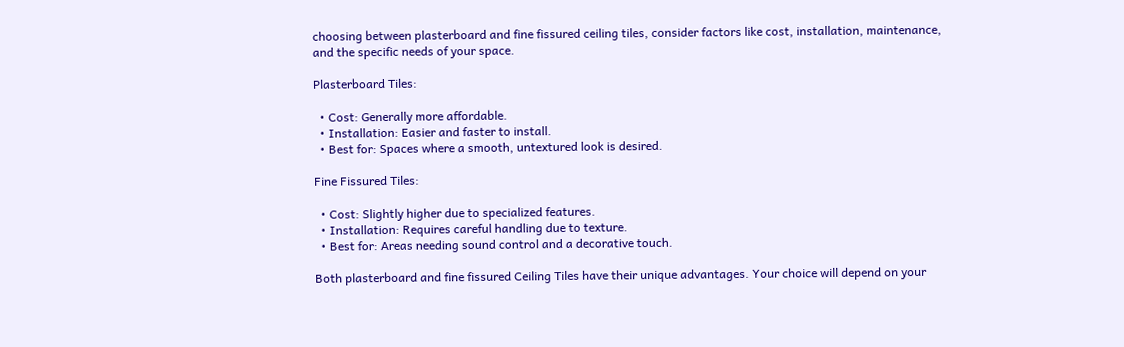choosing between plasterboard and fine fissured ceiling tiles, consider factors like cost, installation, maintenance, and the specific needs of your space.

Plasterboard Tiles:

  • Cost: Generally more affordable.
  • Installation: Easier and faster to install.
  • Best for: Spaces where a smooth, untextured look is desired.

Fine Fissured Tiles:

  • Cost: Slightly higher due to specialized features.
  • Installation: Requires careful handling due to texture.
  • Best for: Areas needing sound control and a decorative touch.

Both plasterboard and fine fissured Ceiling Tiles have their unique advantages. Your choice will depend on your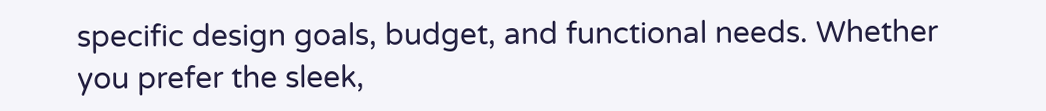specific design goals, budget, and functional needs. Whether you prefer the sleek,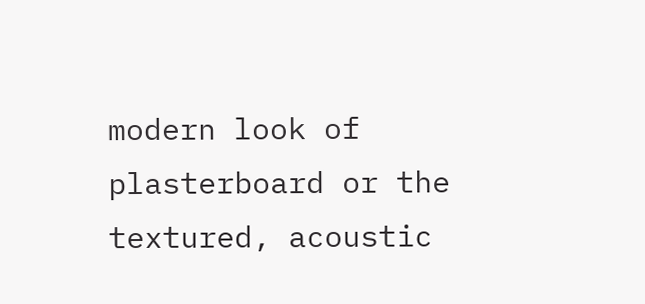modern look of plasterboard or the textured, acoustic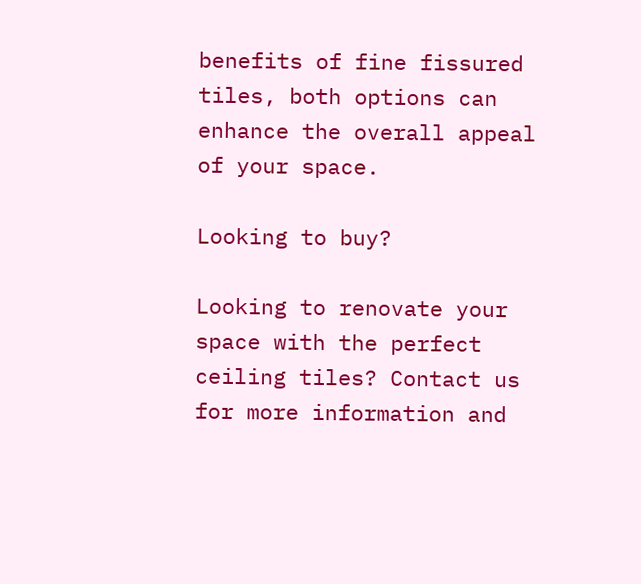benefits of fine fissured tiles, both options can enhance the overall appeal of your space.

Looking to buy?

Looking to renovate your space with the perfect ceiling tiles? Contact us for more information and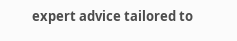expert advice tailored to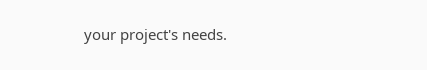your project's needs.